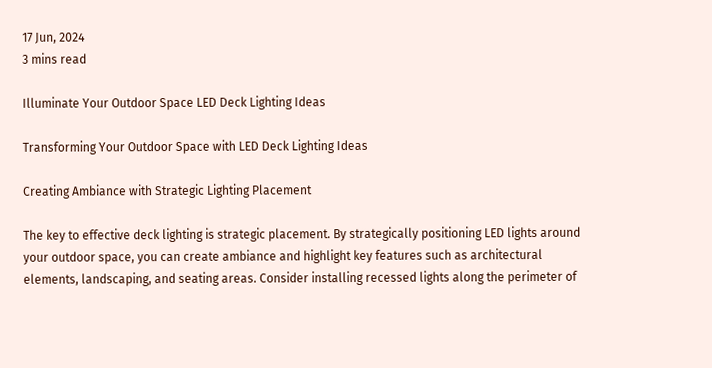17 Jun, 2024
3 mins read

Illuminate Your Outdoor Space LED Deck Lighting Ideas

Transforming Your Outdoor Space with LED Deck Lighting Ideas

Creating Ambiance with Strategic Lighting Placement

The key to effective deck lighting is strategic placement. By strategically positioning LED lights around your outdoor space, you can create ambiance and highlight key features such as architectural elements, landscaping, and seating areas. Consider installing recessed lights along the perimeter of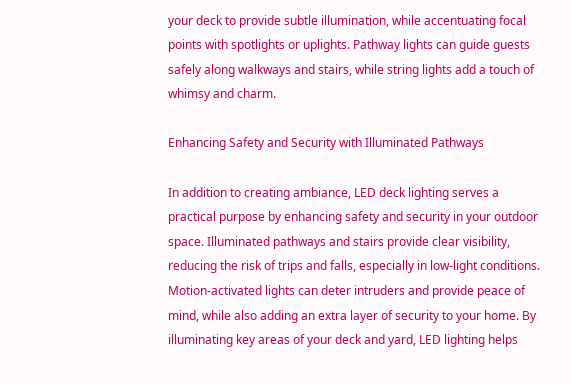your deck to provide subtle illumination, while accentuating focal points with spotlights or uplights. Pathway lights can guide guests safely along walkways and stairs, while string lights add a touch of whimsy and charm.

Enhancing Safety and Security with Illuminated Pathways

In addition to creating ambiance, LED deck lighting serves a practical purpose by enhancing safety and security in your outdoor space. Illuminated pathways and stairs provide clear visibility, reducing the risk of trips and falls, especially in low-light conditions. Motion-activated lights can deter intruders and provide peace of mind, while also adding an extra layer of security to your home. By illuminating key areas of your deck and yard, LED lighting helps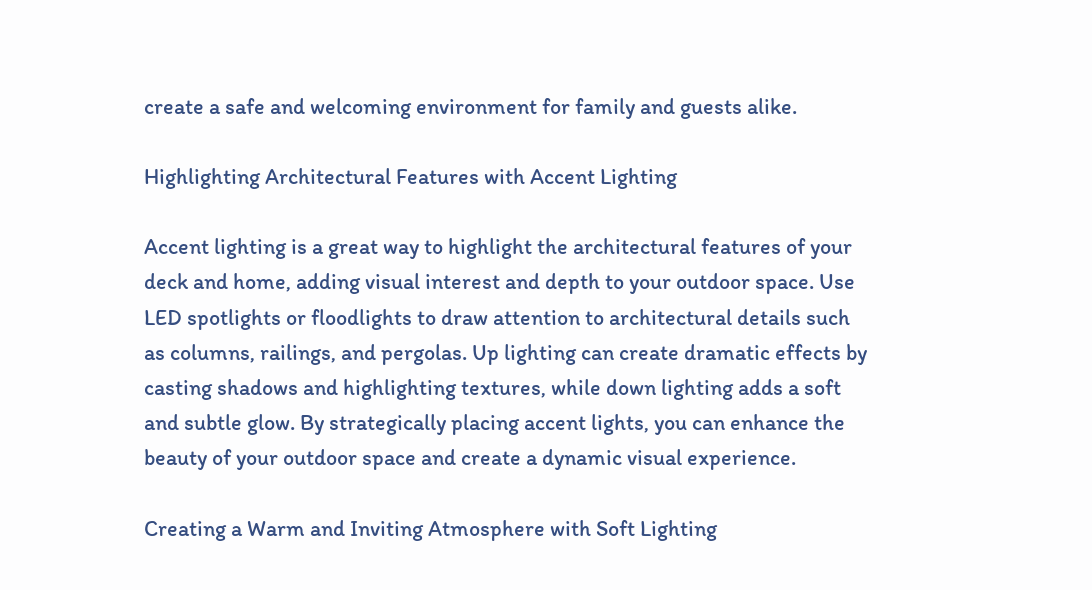create a safe and welcoming environment for family and guests alike.

Highlighting Architectural Features with Accent Lighting

Accent lighting is a great way to highlight the architectural features of your deck and home, adding visual interest and depth to your outdoor space. Use LED spotlights or floodlights to draw attention to architectural details such as columns, railings, and pergolas. Up lighting can create dramatic effects by casting shadows and highlighting textures, while down lighting adds a soft and subtle glow. By strategically placing accent lights, you can enhance the beauty of your outdoor space and create a dynamic visual experience.

Creating a Warm and Inviting Atmosphere with Soft Lighting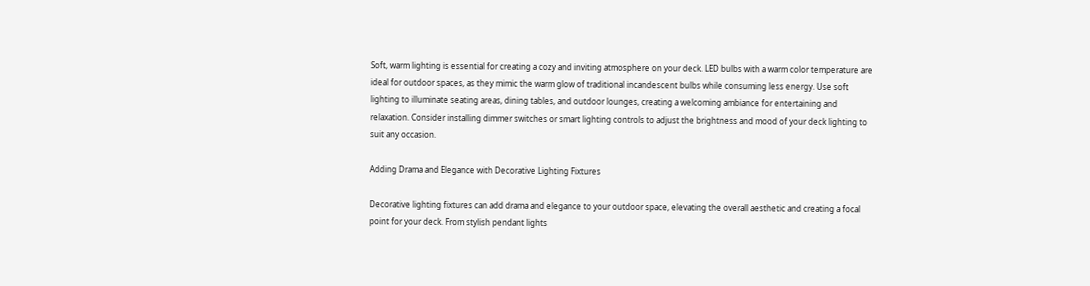Soft, warm lighting is essential for creating a cozy and inviting atmosphere on your deck. LED bulbs with a warm color temperature are ideal for outdoor spaces, as they mimic the warm glow of traditional incandescent bulbs while consuming less energy. Use soft lighting to illuminate seating areas, dining tables, and outdoor lounges, creating a welcoming ambiance for entertaining and relaxation. Consider installing dimmer switches or smart lighting controls to adjust the brightness and mood of your deck lighting to suit any occasion.

Adding Drama and Elegance with Decorative Lighting Fixtures

Decorative lighting fixtures can add drama and elegance to your outdoor space, elevating the overall aesthetic and creating a focal point for your deck. From stylish pendant lights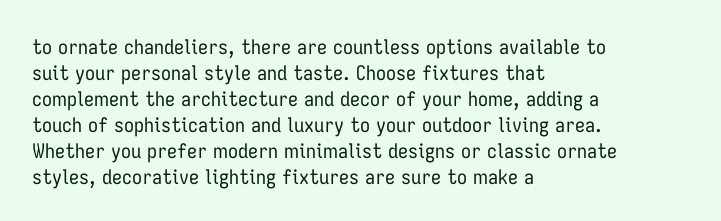to ornate chandeliers, there are countless options available to suit your personal style and taste. Choose fixtures that complement the architecture and decor of your home, adding a touch of sophistication and luxury to your outdoor living area. Whether you prefer modern minimalist designs or classic ornate styles, decorative lighting fixtures are sure to make a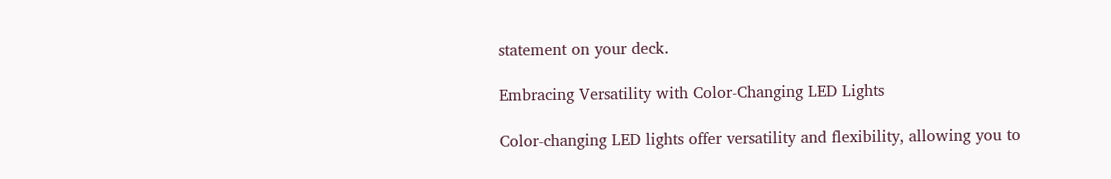statement on your deck.

Embracing Versatility with Color-Changing LED Lights

Color-changing LED lights offer versatility and flexibility, allowing you to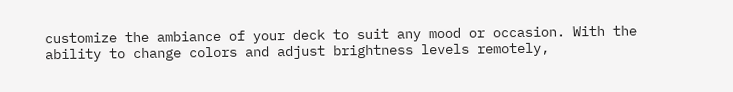customize the ambiance of your deck to suit any mood or occasion. With the ability to change colors and adjust brightness levels remotely,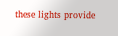these lights provide